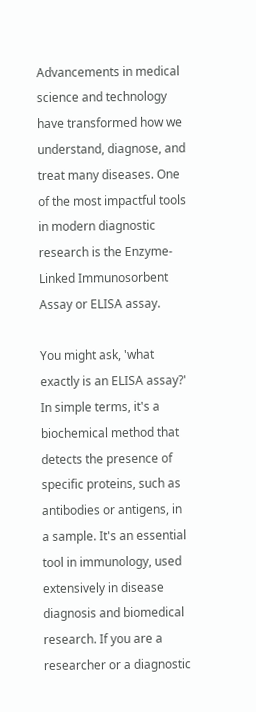Advancements in medical science and technology have transformed how we understand, diagnose, and treat many diseases. One of the most impactful tools in modern diagnostic research is the Enzyme-Linked Immunosorbent Assay or ELISA assay.

You might ask, 'what exactly is an ELISA assay?' In simple terms, it's a biochemical method that detects the presence of specific proteins, such as antibodies or antigens, in a sample. It's an essential tool in immunology, used extensively in disease diagnosis and biomedical research. If you are a researcher or a diagnostic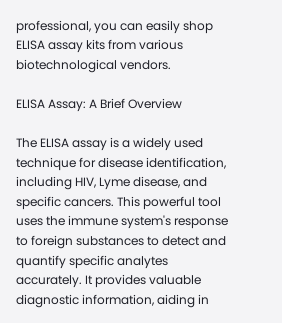professional, you can easily shop ELISA assay kits from various biotechnological vendors.

ELISA Assay: A Brief Overview

The ELISA assay is a widely used technique for disease identification, including HIV, Lyme disease, and specific cancers. This powerful tool uses the immune system's response to foreign substances to detect and quantify specific analytes accurately. It provides valuable diagnostic information, aiding in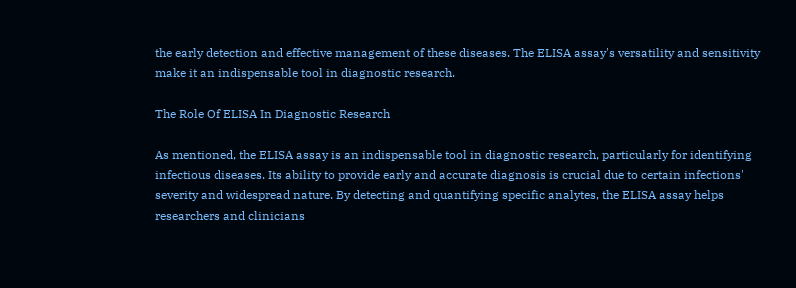the early detection and effective management of these diseases. The ELISA assay's versatility and sensitivity make it an indispensable tool in diagnostic research.

The Role Of ELISA In Diagnostic Research

As mentioned, the ELISA assay is an indispensable tool in diagnostic research, particularly for identifying infectious diseases. Its ability to provide early and accurate diagnosis is crucial due to certain infections' severity and widespread nature. By detecting and quantifying specific analytes, the ELISA assay helps researchers and clinicians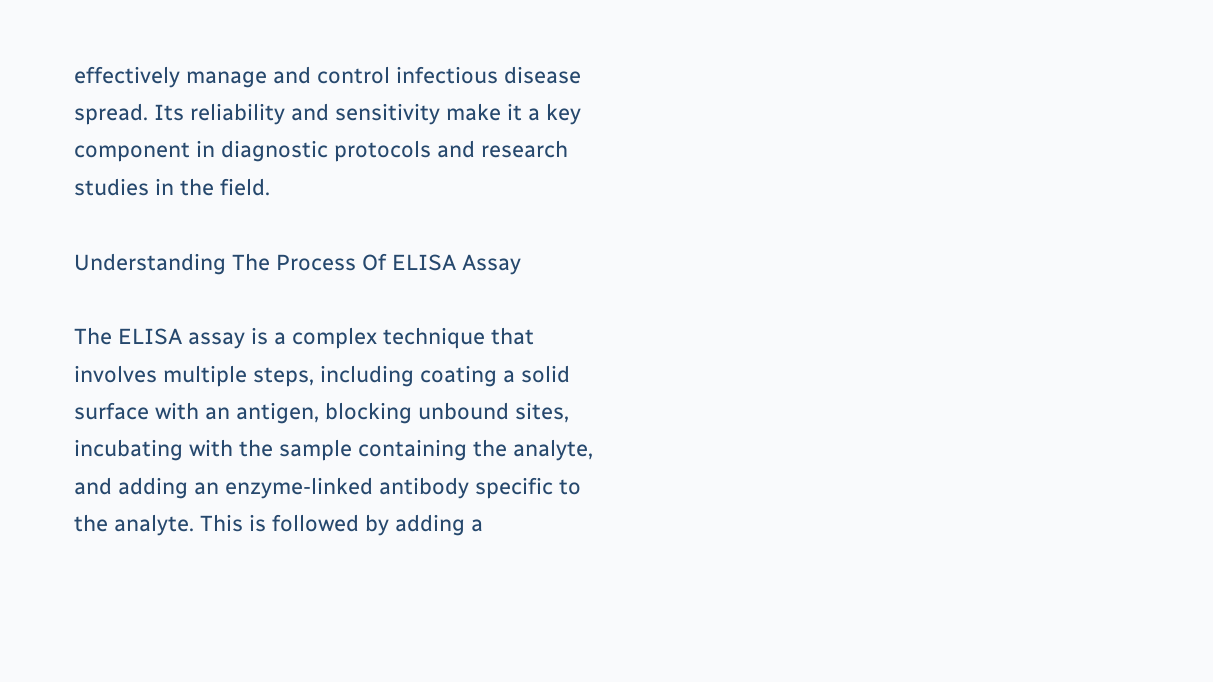effectively manage and control infectious disease spread. Its reliability and sensitivity make it a key component in diagnostic protocols and research studies in the field.

Understanding The Process Of ELISA Assay

The ELISA assay is a complex technique that involves multiple steps, including coating a solid surface with an antigen, blocking unbound sites, incubating with the sample containing the analyte, and adding an enzyme-linked antibody specific to the analyte. This is followed by adding a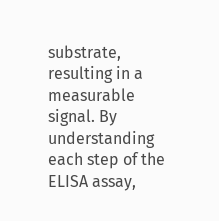substrate, resulting in a measurable signal. By understanding each step of the ELISA assay,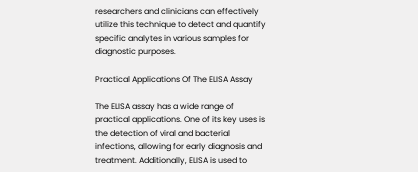researchers and clinicians can effectively utilize this technique to detect and quantify specific analytes in various samples for diagnostic purposes.

Practical Applications Of The ELISA Assay

The ELISA assay has a wide range of practical applications. One of its key uses is the detection of viral and bacterial infections, allowing for early diagnosis and treatment. Additionally, ELISA is used to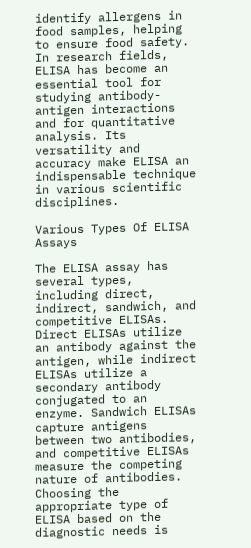identify allergens in food samples, helping to ensure food safety. In research fields, ELISA has become an essential tool for studying antibody-antigen interactions and for quantitative analysis. Its versatility and accuracy make ELISA an indispensable technique in various scientific disciplines.

Various Types Of ELISA Assays

The ELISA assay has several types, including direct, indirect, sandwich, and competitive ELISAs. Direct ELISAs utilize an antibody against the antigen, while indirect ELISAs utilize a secondary antibody conjugated to an enzyme. Sandwich ELISAs capture antigens between two antibodies, and competitive ELISAs measure the competing nature of antibodies. Choosing the appropriate type of ELISA based on the diagnostic needs is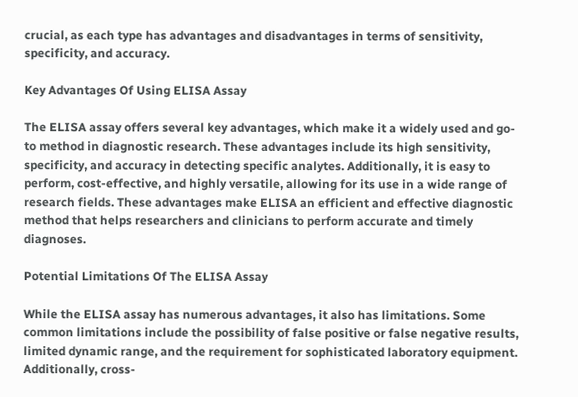crucial, as each type has advantages and disadvantages in terms of sensitivity, specificity, and accuracy.

Key Advantages Of Using ELISA Assay

The ELISA assay offers several key advantages, which make it a widely used and go-to method in diagnostic research. These advantages include its high sensitivity, specificity, and accuracy in detecting specific analytes. Additionally, it is easy to perform, cost-effective, and highly versatile, allowing for its use in a wide range of research fields. These advantages make ELISA an efficient and effective diagnostic method that helps researchers and clinicians to perform accurate and timely diagnoses.

Potential Limitations Of The ELISA Assay

While the ELISA assay has numerous advantages, it also has limitations. Some common limitations include the possibility of false positive or false negative results, limited dynamic range, and the requirement for sophisticated laboratory equipment. Additionally, cross-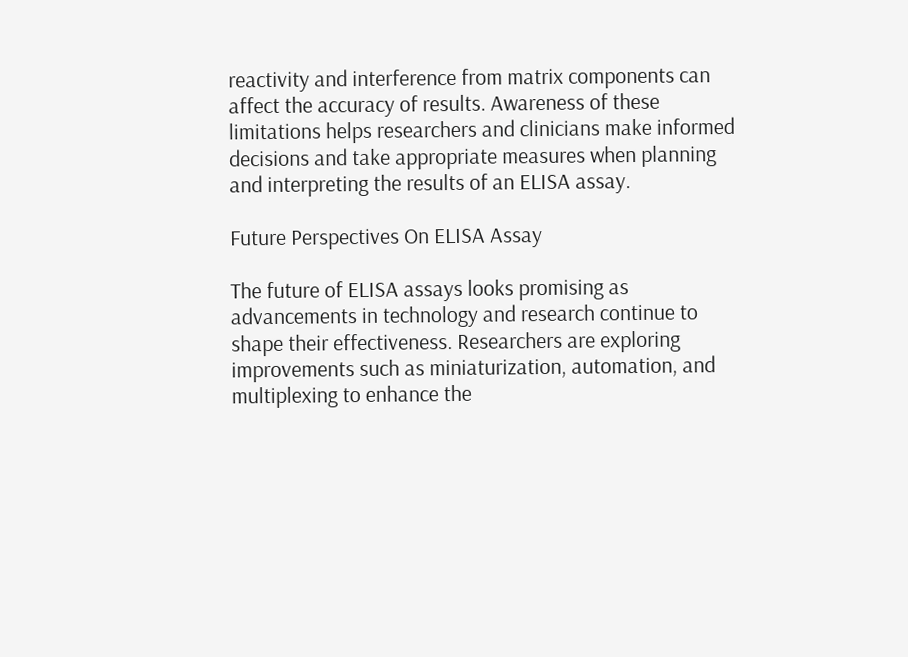reactivity and interference from matrix components can affect the accuracy of results. Awareness of these limitations helps researchers and clinicians make informed decisions and take appropriate measures when planning and interpreting the results of an ELISA assay.

Future Perspectives On ELISA Assay

The future of ELISA assays looks promising as advancements in technology and research continue to shape their effectiveness. Researchers are exploring improvements such as miniaturization, automation, and multiplexing to enhance the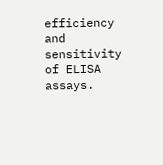efficiency and sensitivity of ELISA assays.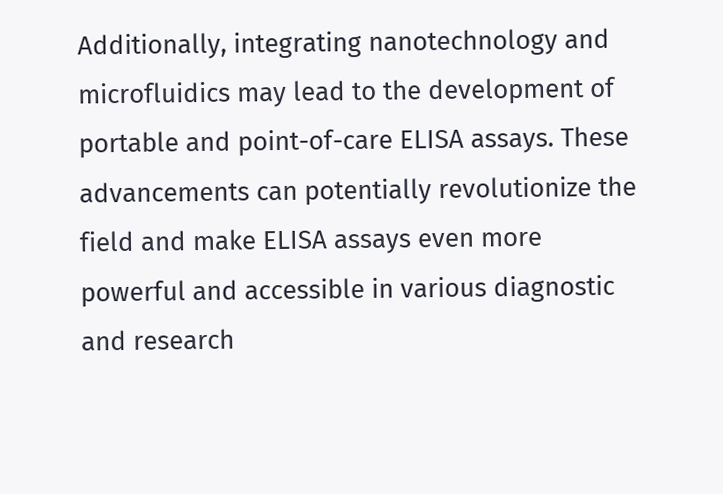Additionally, integrating nanotechnology and microfluidics may lead to the development of portable and point-of-care ELISA assays. These advancements can potentially revolutionize the field and make ELISA assays even more powerful and accessible in various diagnostic and research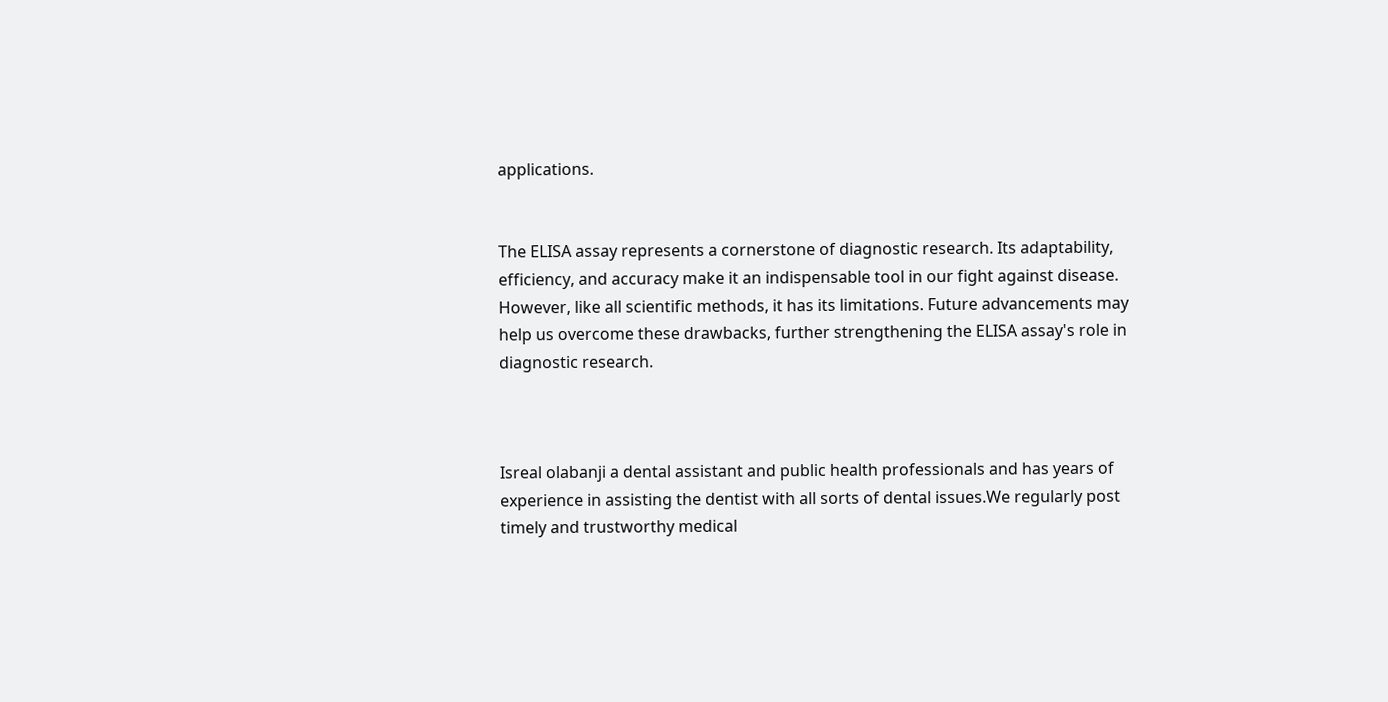applications.


The ELISA assay represents a cornerstone of diagnostic research. Its adaptability, efficiency, and accuracy make it an indispensable tool in our fight against disease. However, like all scientific methods, it has its limitations. Future advancements may help us overcome these drawbacks, further strengthening the ELISA assay's role in diagnostic research.



Isreal olabanji a dental assistant and public health professionals and has years of experience in assisting the dentist with all sorts of dental issues.We regularly post timely and trustworthy medical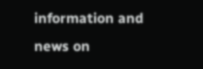information and news on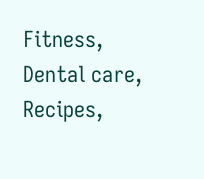Fitness, Dental care, Recipes,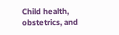Child health, obstetrics, and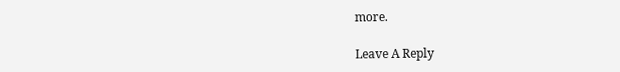more.

Leave A Reply